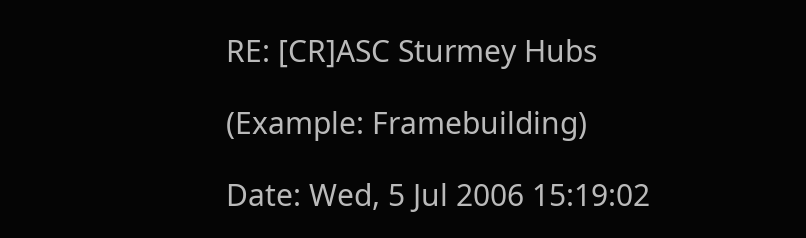RE: [CR]ASC Sturmey Hubs

(Example: Framebuilding)

Date: Wed, 5 Jul 2006 15:19:02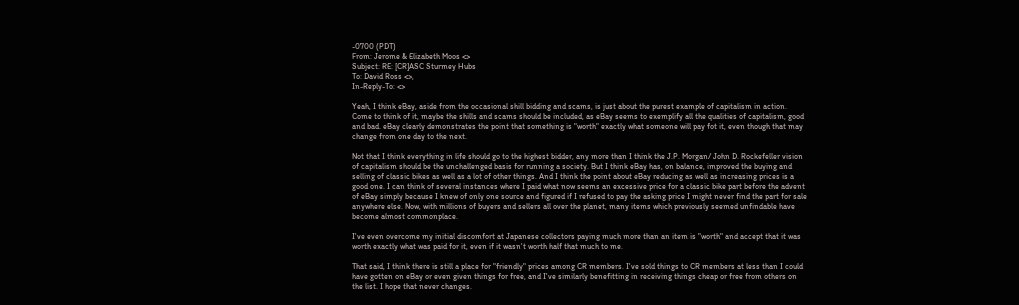-0700 (PDT)
From: Jerome & Elizabeth Moos <>
Subject: RE: [CR]ASC Sturmey Hubs
To: David Ross <>,
In-Reply-To: <>

Yeah, I think eBay, aside from the occasional shill bidding and scams, is just about the purest example of capitalism in action. Come to think of it, maybe the shills and scams should be included, as eBay seems to exemplify all the qualities of capitalism, good and bad. eBay clearly demonstrates the point that something is "worth" exactly what someone will pay fot it, even though that may change from one day to the next.

Not that I think everything in life should go to the highest bidder, any more than I think the J.P. Morgan/ John D. Rockefeller vision of capitalism should be the unchallenged basis for running a society. But I think eBay has, on balance, improved the buying and selling of classic bikes as well as a lot of other things. And I think the point about eBay reducing as well as increasing prices is a good one. I can think of several instances where I paid what now seems an excessive price for a classic bike part before the advent of eBay simply because I knew of only one source and figured if I refused to pay the asking price I might never find the part for sale anywhere else. Now, with millions of buyers and sellers all over the planet, many items which previously seemed unfindable have become almost commonplace.

I've even overcome my initial discomfort at Japanese collectors paying much more than an item is "worth" and accept that it was worth exactly what was paid for it, even if it wasn't worth half that much to me.

That said, I think there is still a place for "friendly" prices among CR members. I've sold things to CR members at less than I could have gotten on eBay or even given things for free, and I've similarly benefitting in receiving things cheap or free from others on the list. I hope that never changes.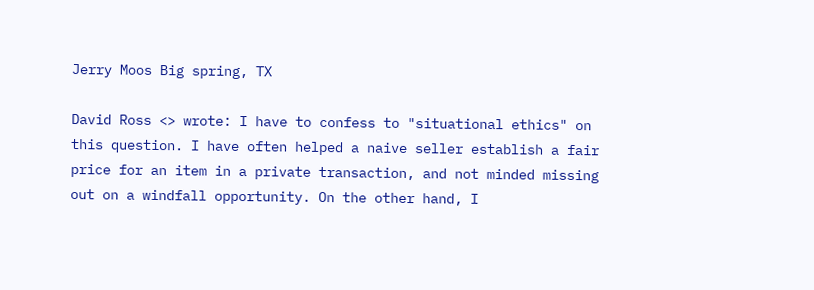Jerry Moos Big spring, TX

David Ross <> wrote: I have to confess to "situational ethics" on this question. I have often helped a naive seller establish a fair price for an item in a private transaction, and not minded missing out on a windfall opportunity. On the other hand, I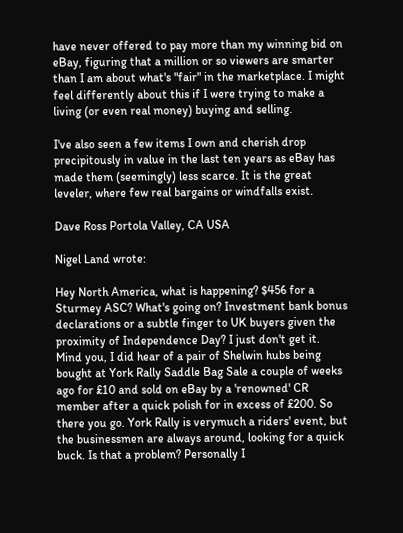have never offered to pay more than my winning bid on eBay, figuring that a million or so viewers are smarter than I am about what's "fair" in the marketplace. I might feel differently about this if I were trying to make a living (or even real money) buying and selling.

I've also seen a few items I own and cherish drop precipitously in value in the last ten years as eBay has made them (seemingly) less scarce. It is the great leveler, where few real bargains or windfalls exist.

Dave Ross Portola Valley, CA USA

Nigel Land wrote:

Hey North America, what is happening? $456 for a Sturmey ASC? What's going on? Investment bank bonus declarations or a subtle finger to UK buyers given the proximity of Independence Day? I just don't get it. Mind you, I did hear of a pair of Shelwin hubs being bought at York Rally Saddle Bag Sale a couple of weeks ago for £10 and sold on eBay by a 'renowned' CR member after a quick polish for in excess of £200. So there you go. York Rally is verymuch a riders' event, but the businessmen are always around, looking for a quick buck. Is that a problem? Personally I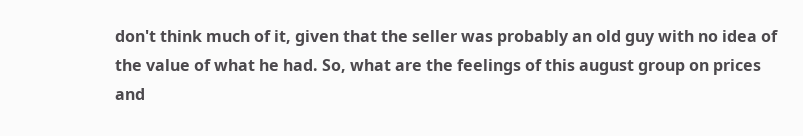don't think much of it, given that the seller was probably an old guy with no idea of the value of what he had. So, what are the feelings of this august group on prices and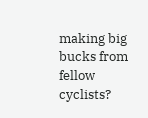making big bucks from fellow cyclists?